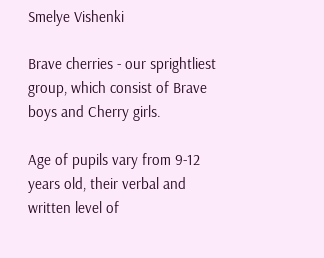Smelye Vishenki

Brave cherries - our sprightliest group, which consist of Brave boys and Cherry girls.

Age of pupils vary from 9-12 years old, their verbal and written level of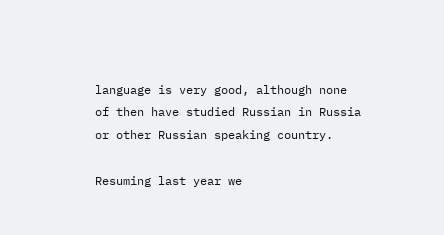language is very good, although none of then have studied Russian in Russia or other Russian speaking country.

Resuming last year we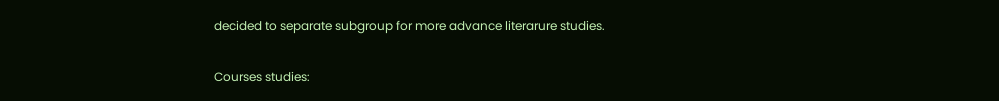decided to separate subgroup for more advance literarure studies.

Courses studies: